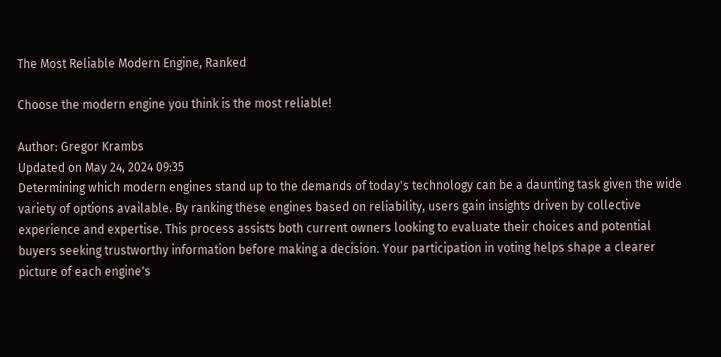The Most Reliable Modern Engine, Ranked

Choose the modern engine you think is the most reliable!

Author: Gregor Krambs
Updated on May 24, 2024 09:35
Determining which modern engines stand up to the demands of today's technology can be a daunting task given the wide variety of options available. By ranking these engines based on reliability, users gain insights driven by collective experience and expertise. This process assists both current owners looking to evaluate their choices and potential buyers seeking trustworthy information before making a decision. Your participation in voting helps shape a clearer picture of each engine's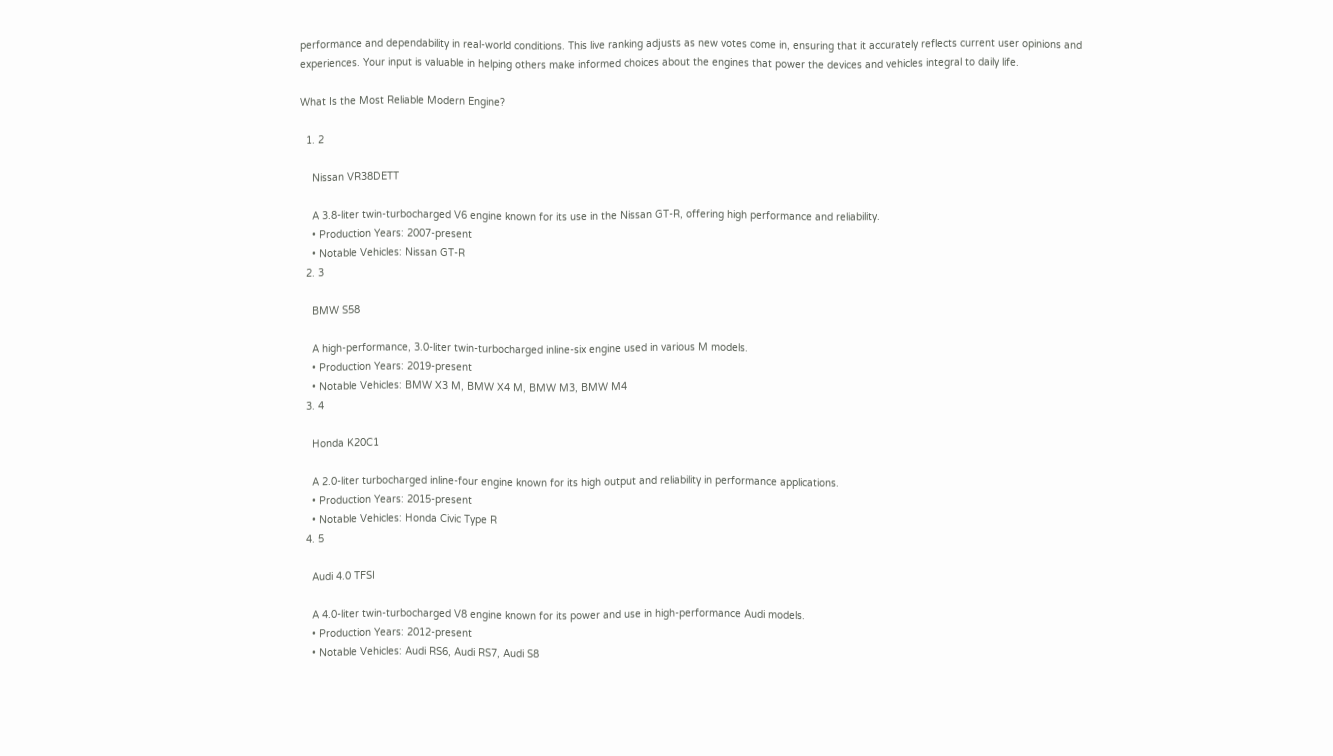performance and dependability in real-world conditions. This live ranking adjusts as new votes come in, ensuring that it accurately reflects current user opinions and experiences. Your input is valuable in helping others make informed choices about the engines that power the devices and vehicles integral to daily life.

What Is the Most Reliable Modern Engine?

  1. 2

    Nissan VR38DETT

    A 3.8-liter twin-turbocharged V6 engine known for its use in the Nissan GT-R, offering high performance and reliability.
    • Production Years: 2007-present
    • Notable Vehicles: Nissan GT-R
  2. 3

    BMW S58

    A high-performance, 3.0-liter twin-turbocharged inline-six engine used in various M models.
    • Production Years: 2019-present
    • Notable Vehicles: BMW X3 M, BMW X4 M, BMW M3, BMW M4
  3. 4

    Honda K20C1

    A 2.0-liter turbocharged inline-four engine known for its high output and reliability in performance applications.
    • Production Years: 2015-present
    • Notable Vehicles: Honda Civic Type R
  4. 5

    Audi 4.0 TFSI

    A 4.0-liter twin-turbocharged V8 engine known for its power and use in high-performance Audi models.
    • Production Years: 2012-present
    • Notable Vehicles: Audi RS6, Audi RS7, Audi S8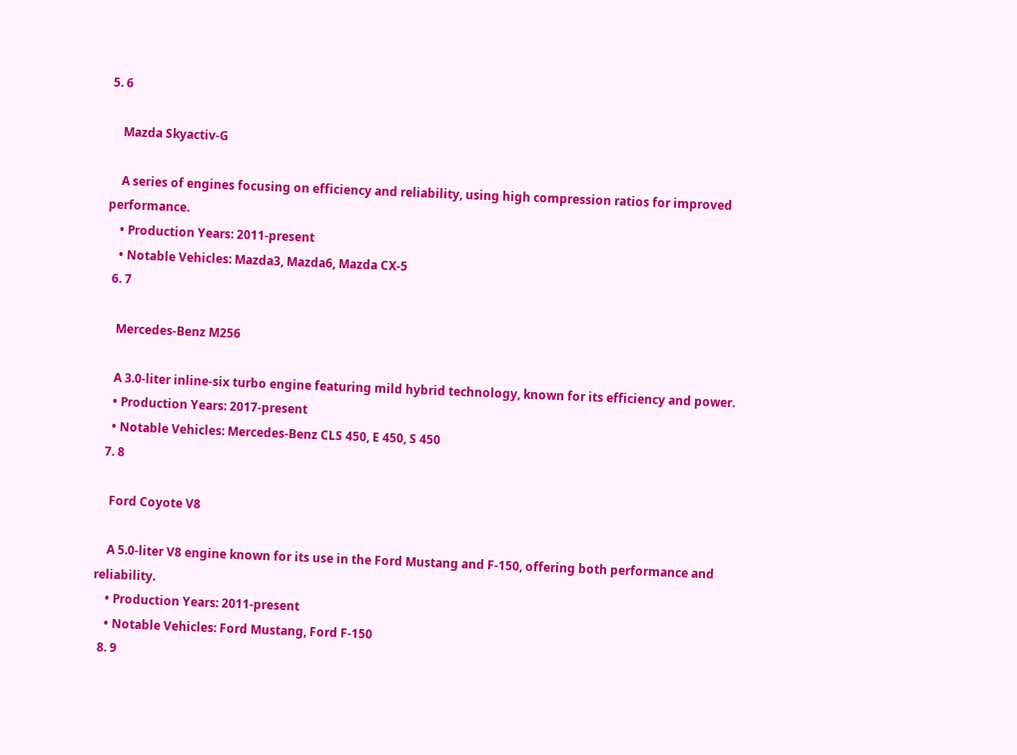5. 6

    Mazda Skyactiv-G

    A series of engines focusing on efficiency and reliability, using high compression ratios for improved performance.
    • Production Years: 2011-present
    • Notable Vehicles: Mazda3, Mazda6, Mazda CX-5
  6. 7

    Mercedes-Benz M256

    A 3.0-liter inline-six turbo engine featuring mild hybrid technology, known for its efficiency and power.
    • Production Years: 2017-present
    • Notable Vehicles: Mercedes-Benz CLS 450, E 450, S 450
  7. 8

    Ford Coyote V8

    A 5.0-liter V8 engine known for its use in the Ford Mustang and F-150, offering both performance and reliability.
    • Production Years: 2011-present
    • Notable Vehicles: Ford Mustang, Ford F-150
  8. 9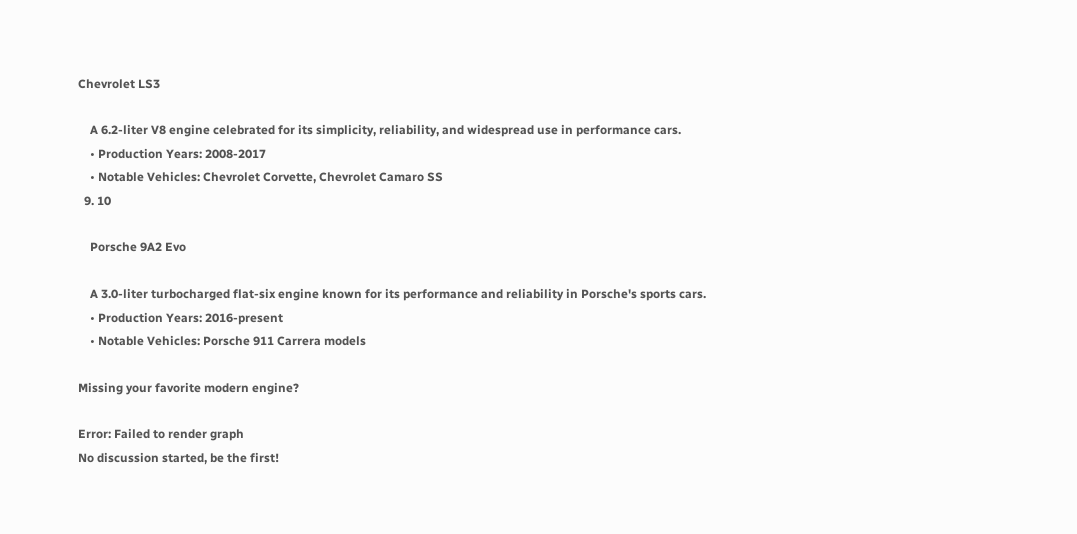Chevrolet LS3

    A 6.2-liter V8 engine celebrated for its simplicity, reliability, and widespread use in performance cars.
    • Production Years: 2008-2017
    • Notable Vehicles: Chevrolet Corvette, Chevrolet Camaro SS
  9. 10

    Porsche 9A2 Evo

    A 3.0-liter turbocharged flat-six engine known for its performance and reliability in Porsche's sports cars.
    • Production Years: 2016-present
    • Notable Vehicles: Porsche 911 Carrera models

Missing your favorite modern engine?

Error: Failed to render graph
No discussion started, be the first!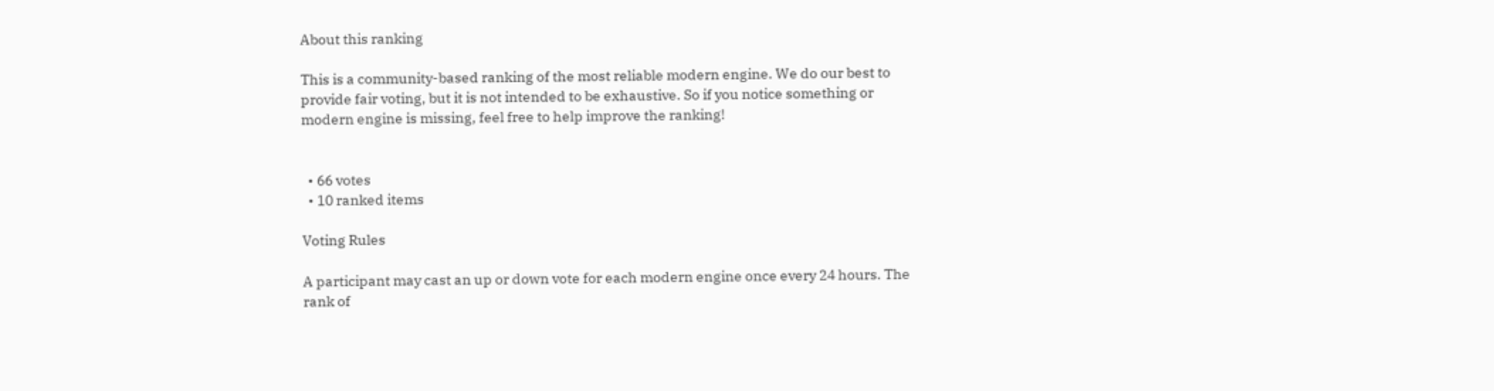About this ranking

This is a community-based ranking of the most reliable modern engine. We do our best to provide fair voting, but it is not intended to be exhaustive. So if you notice something or modern engine is missing, feel free to help improve the ranking!


  • 66 votes
  • 10 ranked items

Voting Rules

A participant may cast an up or down vote for each modern engine once every 24 hours. The rank of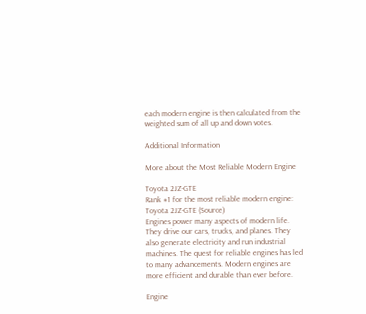each modern engine is then calculated from the weighted sum of all up and down votes.

Additional Information

More about the Most Reliable Modern Engine

Toyota 2JZ-GTE
Rank #1 for the most reliable modern engine: Toyota 2JZ-GTE (Source)
Engines power many aspects of modern life. They drive our cars, trucks, and planes. They also generate electricity and run industrial machines. The quest for reliable engines has led to many advancements. Modern engines are more efficient and durable than ever before.

Engine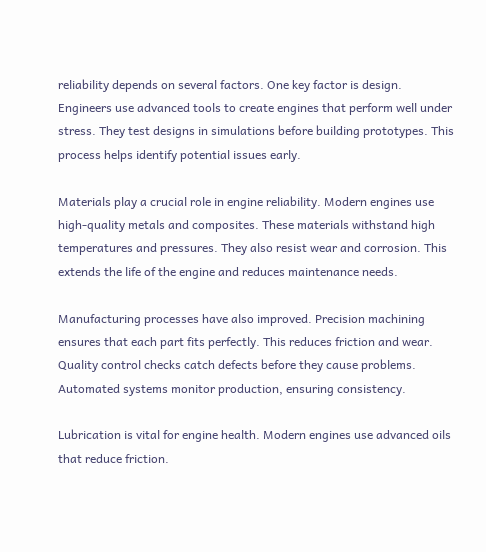reliability depends on several factors. One key factor is design. Engineers use advanced tools to create engines that perform well under stress. They test designs in simulations before building prototypes. This process helps identify potential issues early.

Materials play a crucial role in engine reliability. Modern engines use high-quality metals and composites. These materials withstand high temperatures and pressures. They also resist wear and corrosion. This extends the life of the engine and reduces maintenance needs.

Manufacturing processes have also improved. Precision machining ensures that each part fits perfectly. This reduces friction and wear. Quality control checks catch defects before they cause problems. Automated systems monitor production, ensuring consistency.

Lubrication is vital for engine health. Modern engines use advanced oils that reduce friction.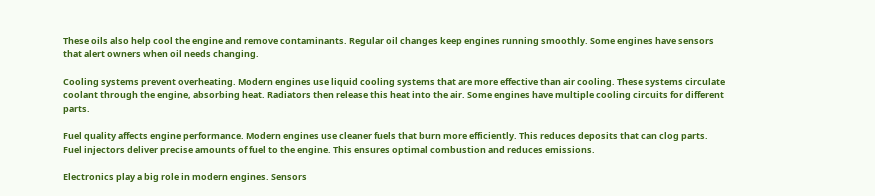These oils also help cool the engine and remove contaminants. Regular oil changes keep engines running smoothly. Some engines have sensors that alert owners when oil needs changing.

Cooling systems prevent overheating. Modern engines use liquid cooling systems that are more effective than air cooling. These systems circulate coolant through the engine, absorbing heat. Radiators then release this heat into the air. Some engines have multiple cooling circuits for different parts.

Fuel quality affects engine performance. Modern engines use cleaner fuels that burn more efficiently. This reduces deposits that can clog parts. Fuel injectors deliver precise amounts of fuel to the engine. This ensures optimal combustion and reduces emissions.

Electronics play a big role in modern engines. Sensors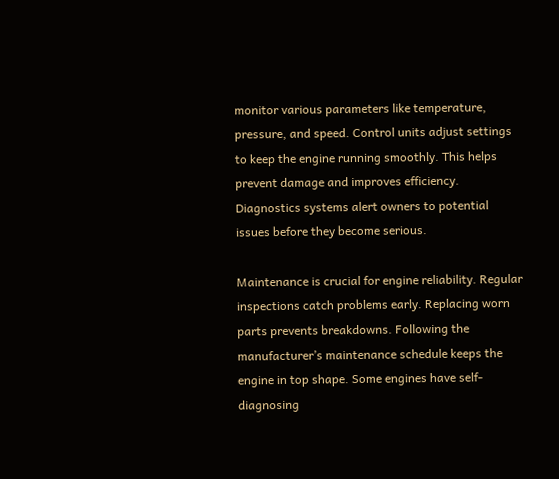monitor various parameters like temperature, pressure, and speed. Control units adjust settings to keep the engine running smoothly. This helps prevent damage and improves efficiency. Diagnostics systems alert owners to potential issues before they become serious.

Maintenance is crucial for engine reliability. Regular inspections catch problems early. Replacing worn parts prevents breakdowns. Following the manufacturer’s maintenance schedule keeps the engine in top shape. Some engines have self-diagnosing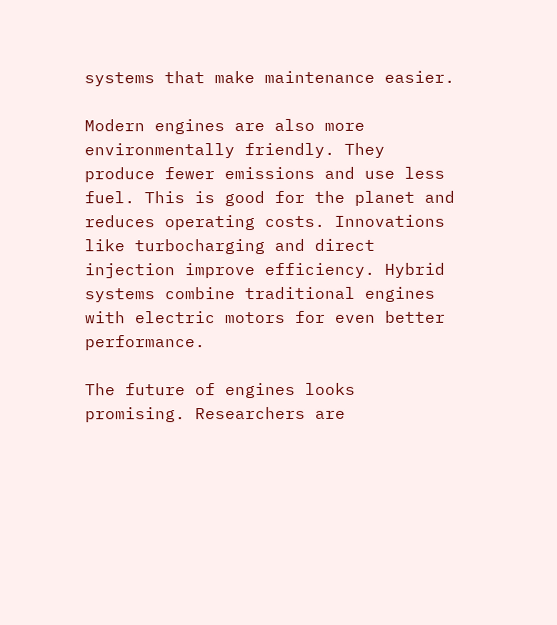systems that make maintenance easier.

Modern engines are also more environmentally friendly. They produce fewer emissions and use less fuel. This is good for the planet and reduces operating costs. Innovations like turbocharging and direct injection improve efficiency. Hybrid systems combine traditional engines with electric motors for even better performance.

The future of engines looks promising. Researchers are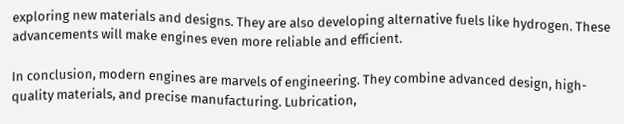exploring new materials and designs. They are also developing alternative fuels like hydrogen. These advancements will make engines even more reliable and efficient.

In conclusion, modern engines are marvels of engineering. They combine advanced design, high-quality materials, and precise manufacturing. Lubrication,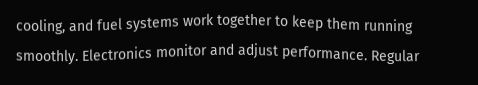cooling, and fuel systems work together to keep them running smoothly. Electronics monitor and adjust performance. Regular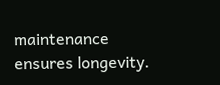maintenance ensures longevity.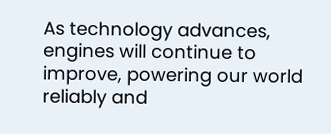As technology advances, engines will continue to improve, powering our world reliably and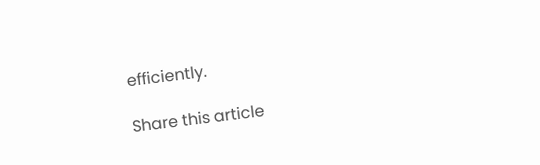efficiently.

Share this article